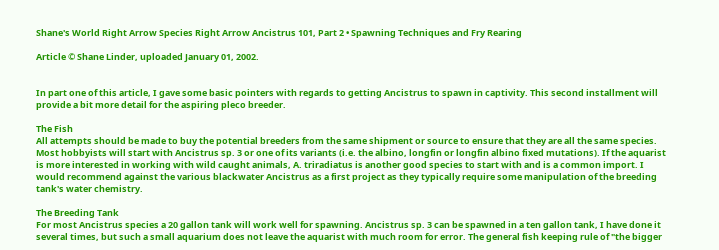Shane's World Right Arrow Species Right Arrow Ancistrus 101, Part 2 • Spawning Techniques and Fry Rearing

Article © Shane Linder, uploaded January 01, 2002.


In part one of this article, I gave some basic pointers with regards to getting Ancistrus to spawn in captivity. This second installment will provide a bit more detail for the aspiring pleco breeder.

The Fish
All attempts should be made to buy the potential breeders from the same shipment or source to ensure that they are all the same species. Most hobbyists will start with Ancistrus sp. 3 or one of its variants (i.e. the albino, longfin or longfin albino fixed mutations). If the aquarist is more interested in working with wild caught animals, A. triradiatus is another good species to start with and is a common import. I would recommend against the various blackwater Ancistrus as a first project as they typically require some manipulation of the breeding tank's water chemistry.

The Breeding Tank
For most Ancistrus species a 20 gallon tank will work well for spawning. Ancistrus sp. 3 can be spawned in a ten gallon tank, I have done it several times, but such a small aquarium does not leave the aquarist with much room for error. The general fish keeping rule of "the bigger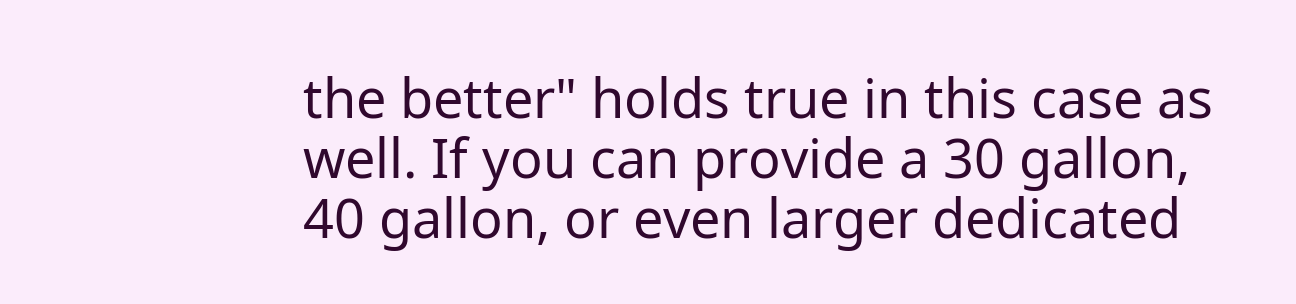the better" holds true in this case as well. If you can provide a 30 gallon, 40 gallon, or even larger dedicated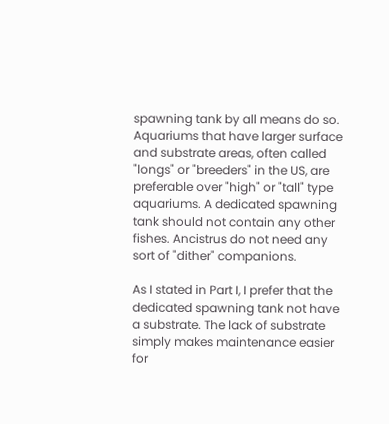spawning tank by all means do so. Aquariums that have larger surface and substrate areas, often called "longs" or "breeders" in the US, are preferable over "high" or "tall" type aquariums. A dedicated spawning tank should not contain any other fishes. Ancistrus do not need any sort of "dither" companions.

As I stated in Part I, I prefer that the dedicated spawning tank not have a substrate. The lack of substrate simply makes maintenance easier for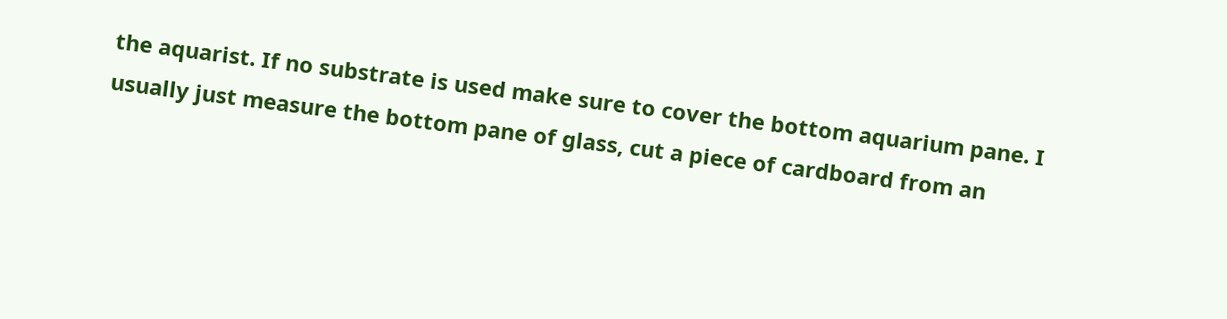the aquarist. If no substrate is used make sure to cover the bottom aquarium pane. I usually just measure the bottom pane of glass, cut a piece of cardboard from an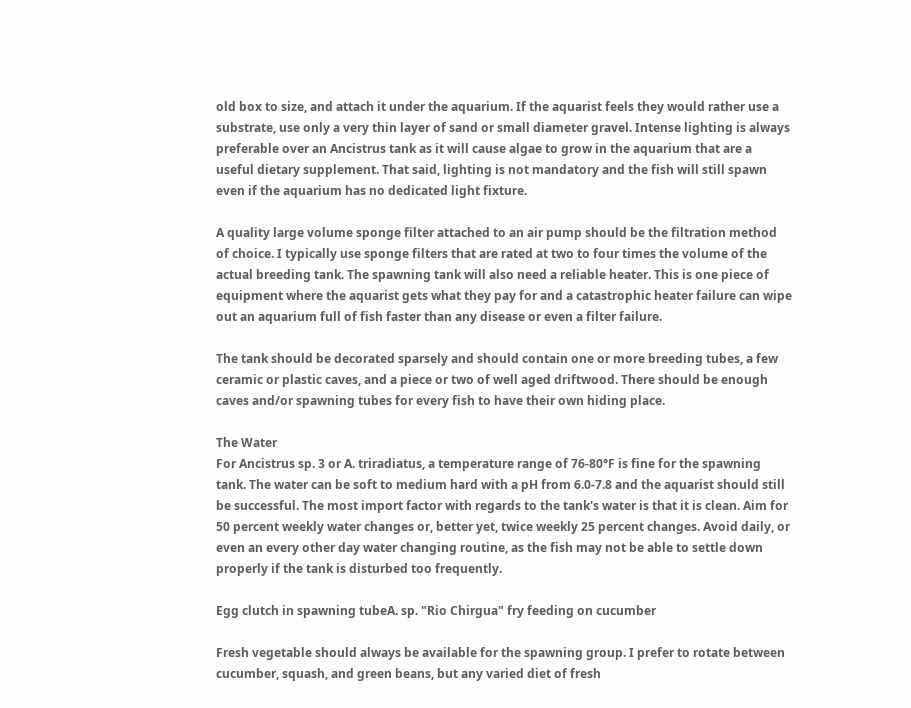old box to size, and attach it under the aquarium. If the aquarist feels they would rather use a substrate, use only a very thin layer of sand or small diameter gravel. Intense lighting is always preferable over an Ancistrus tank as it will cause algae to grow in the aquarium that are a useful dietary supplement. That said, lighting is not mandatory and the fish will still spawn even if the aquarium has no dedicated light fixture.

A quality large volume sponge filter attached to an air pump should be the filtration method of choice. I typically use sponge filters that are rated at two to four times the volume of the actual breeding tank. The spawning tank will also need a reliable heater. This is one piece of equipment where the aquarist gets what they pay for and a catastrophic heater failure can wipe out an aquarium full of fish faster than any disease or even a filter failure.

The tank should be decorated sparsely and should contain one or more breeding tubes, a few ceramic or plastic caves, and a piece or two of well aged driftwood. There should be enough caves and/or spawning tubes for every fish to have their own hiding place.

The Water
For Ancistrus sp. 3 or A. triradiatus, a temperature range of 76-80°F is fine for the spawning tank. The water can be soft to medium hard with a pH from 6.0-7.8 and the aquarist should still be successful. The most import factor with regards to the tank's water is that it is clean. Aim for 50 percent weekly water changes or, better yet, twice weekly 25 percent changes. Avoid daily, or even an every other day water changing routine, as the fish may not be able to settle down properly if the tank is disturbed too frequently.

Egg clutch in spawning tubeA. sp. "Rio Chirgua" fry feeding on cucumber

Fresh vegetable should always be available for the spawning group. I prefer to rotate between cucumber, squash, and green beans, but any varied diet of fresh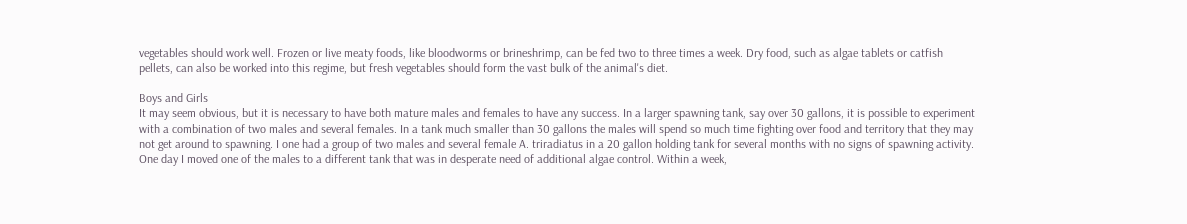vegetables should work well. Frozen or live meaty foods, like bloodworms or brineshrimp, can be fed two to three times a week. Dry food, such as algae tablets or catfish pellets, can also be worked into this regime, but fresh vegetables should form the vast bulk of the animal's diet.

Boys and Girls
It may seem obvious, but it is necessary to have both mature males and females to have any success. In a larger spawning tank, say over 30 gallons, it is possible to experiment with a combination of two males and several females. In a tank much smaller than 30 gallons the males will spend so much time fighting over food and territory that they may not get around to spawning. I one had a group of two males and several female A. triradiatus in a 20 gallon holding tank for several months with no signs of spawning activity. One day I moved one of the males to a different tank that was in desperate need of additional algae control. Within a week,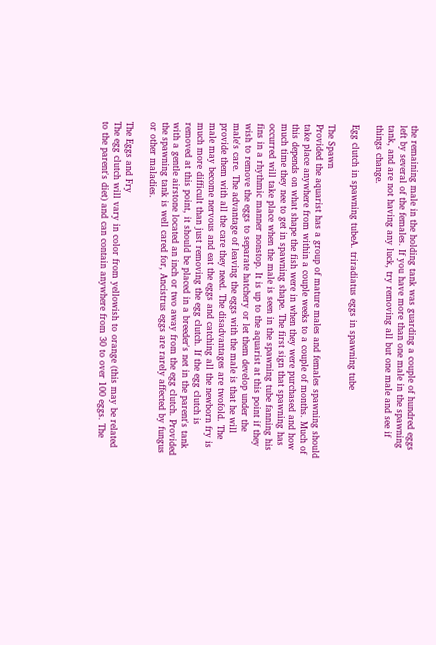the remaining male in the holding tank was guarding a couple of hundred eggs left by several of the females. If you have more than one male in the spawning tank, and are not having any luck, try removing all but one male and see if things change.

Egg clutch in spawning tubeA. triradiatus eggs in spawning tube

The Spawn
Provided the aquarist has a group of mature males and females spawning should take place anywhere from within a couple weeks to a couple of months. Much of this depends on what shape the fish were in when they were purchased and how much time they nee to get in spawning shape. The first sign that spawning has occurred will take place when the male is seen in the spawning tube fanning his fins in a rhythmic manner nonstop. It is up to the aquarist at this point if they wish to remove the eggs to separate hatchery or let them develop under the male's care. The advantage of leaving the eggs with the male is that he will provide them with all the care they need. The disadvantages are twofold. The male may become nervous and eat the eggs and catching all the newborn fry is much more difficult than just removing the egg clutch. If the egg clutch is removed at this point, it should be placed in a breeder's net in the parent's tank with a gentle airstone located an inch or two away from the egg clutch. Provided the spawning tank is well cared for, Ancistrus eggs are rarely affected by fungus or other maladies.

The Eggs and Fry
The egg clutch will vary in color from yellowish to orange (this may be related to the parent's diet) and can contain anywhere from 30 to over 100 eggs. The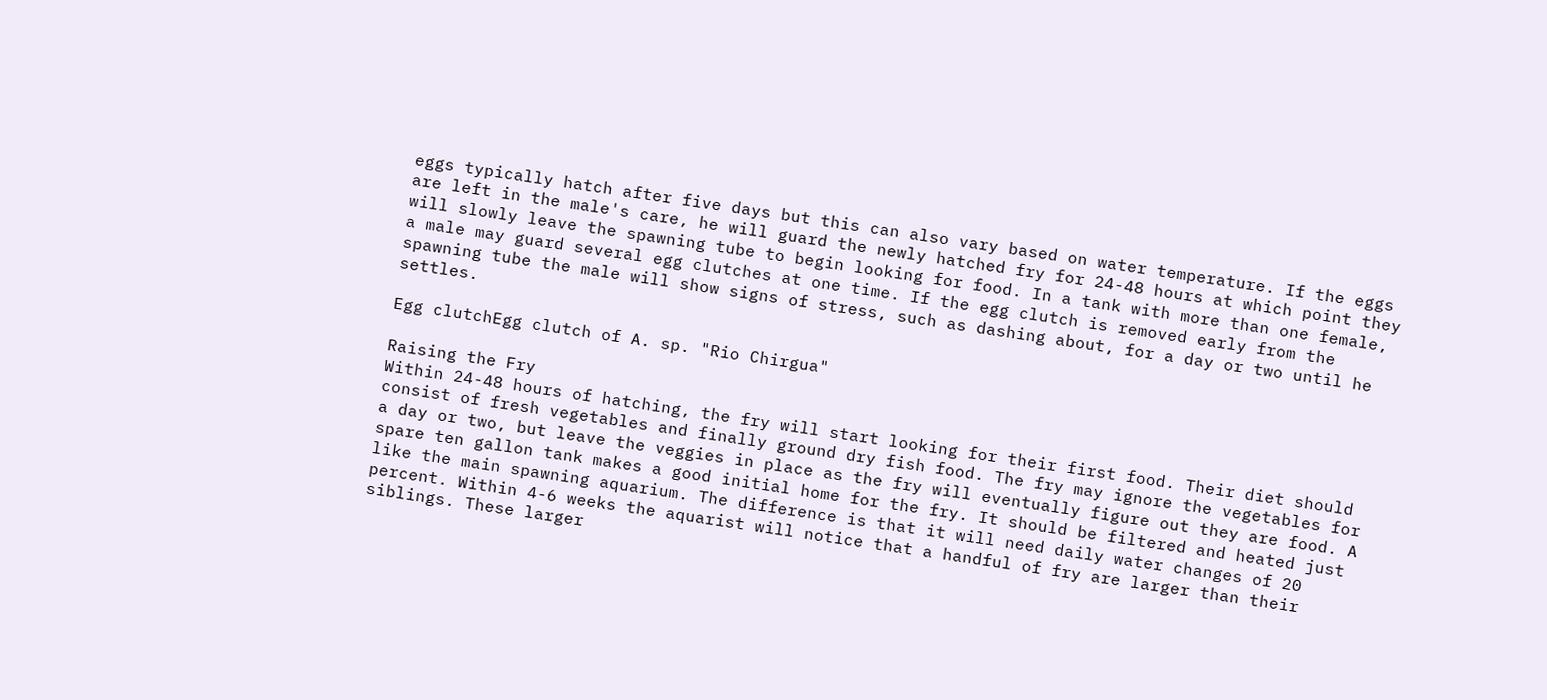eggs typically hatch after five days but this can also vary based on water temperature. If the eggs are left in the male's care, he will guard the newly hatched fry for 24-48 hours at which point they will slowly leave the spawning tube to begin looking for food. In a tank with more than one female, a male may guard several egg clutches at one time. If the egg clutch is removed early from the spawning tube the male will show signs of stress, such as dashing about, for a day or two until he settles.

Egg clutchEgg clutch of A. sp. "Rio Chirgua"

Raising the Fry
Within 24-48 hours of hatching, the fry will start looking for their first food. Their diet should consist of fresh vegetables and finally ground dry fish food. The fry may ignore the vegetables for a day or two, but leave the veggies in place as the fry will eventually figure out they are food. A spare ten gallon tank makes a good initial home for the fry. It should be filtered and heated just like the main spawning aquarium. The difference is that it will need daily water changes of 20 percent. Within 4-6 weeks the aquarist will notice that a handful of fry are larger than their siblings. These larger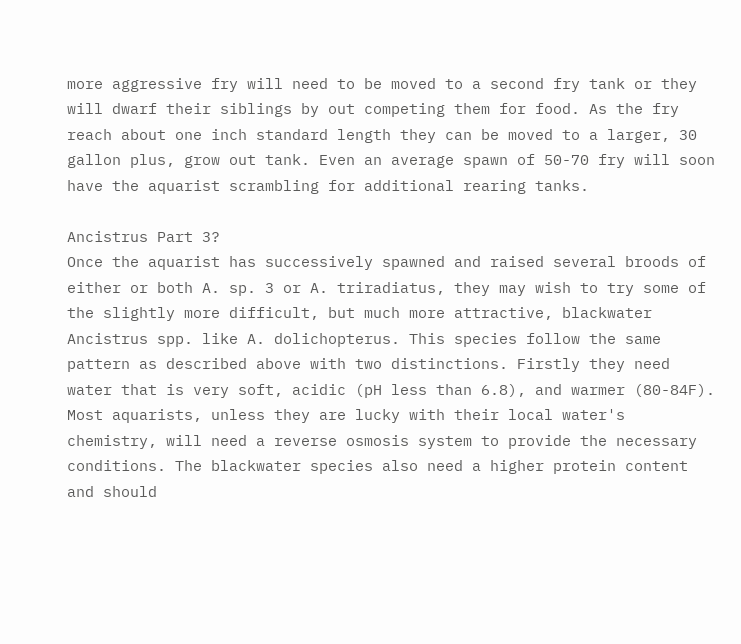more aggressive fry will need to be moved to a second fry tank or they will dwarf their siblings by out competing them for food. As the fry reach about one inch standard length they can be moved to a larger, 30 gallon plus, grow out tank. Even an average spawn of 50-70 fry will soon have the aquarist scrambling for additional rearing tanks.

Ancistrus Part 3?
Once the aquarist has successively spawned and raised several broods of either or both A. sp. 3 or A. triradiatus, they may wish to try some of the slightly more difficult, but much more attractive, blackwater Ancistrus spp. like A. dolichopterus. This species follow the same pattern as described above with two distinctions. Firstly they need water that is very soft, acidic (pH less than 6.8), and warmer (80-84F). Most aquarists, unless they are lucky with their local water's chemistry, will need a reverse osmosis system to provide the necessary conditions. The blackwater species also need a higher protein content and should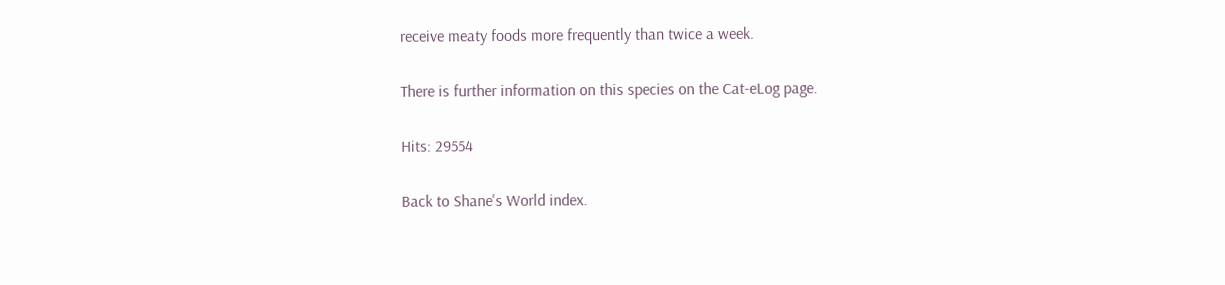receive meaty foods more frequently than twice a week.

There is further information on this species on the Cat-eLog page.

Hits: 29554

Back to Shane's World index.